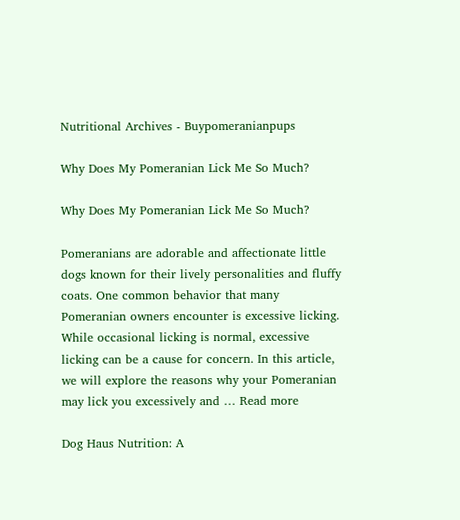Nutritional Archives - Buypomeranianpups

Why Does My Pomeranian Lick Me So Much?

Why Does My Pomeranian Lick Me So Much?

Pomeranians are adorable and affectionate little dogs known for their lively personalities and fluffy coats. One common behavior that many Pomeranian owners encounter is excessive licking. While occasional licking is normal, excessive licking can be a cause for concern. In this article, we will explore the reasons why your Pomeranian may lick you excessively and … Read more

Dog Haus Nutrition: A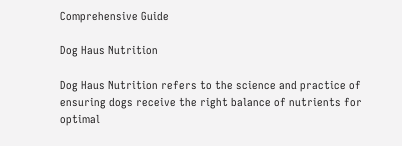Comprehensive Guide

Dog Haus Nutrition

Dog Haus Nutrition refers to the science and practice of ensuring dogs receive the right balance of nutrients for optimal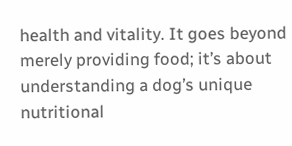health and vitality. It goes beyond merely providing food; it’s about understanding a dog’s unique nutritional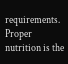requirements. Proper nutrition is the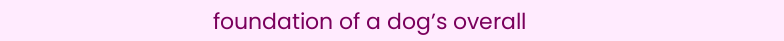foundation of a dog’s overall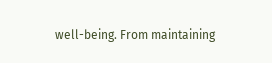well-being. From maintaining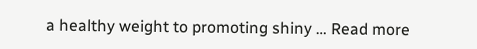a healthy weight to promoting shiny … Read more